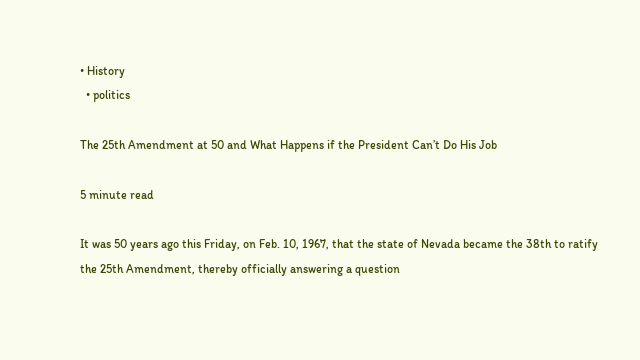• History
  • politics

The 25th Amendment at 50 and What Happens if the President Can’t Do His Job

5 minute read

It was 50 years ago this Friday, on Feb. 10, 1967, that the state of Nevada became the 38th to ratify the 25th Amendment, thereby officially answering a question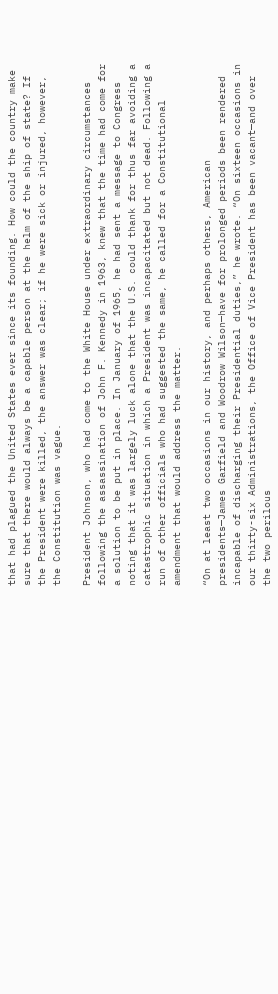that had plagued the United States ever since its founding. How could the country make sure that there would always be a capable person at the helm of the ship of state? If the President were killed, the answer was clear; if he were sick or injured, however, the Constitution was vague.

President Johnson, who had come to the White House under extraordinary circumstances following the assassination of John F. Kennedy in 1963, knew that the time had come for a solution to be put in place. In January of 1965, he had sent a message to Congress noting that it was largely luck alone that the U.S. could thank for thus far avoiding a catastrophic situation in which a President was incapacitated but not dead. Following a run of other officials who had suggested the same, he called for a Constitutional amendment that would address the matter.

“On at least two occasions in our history, and perhaps others, American presidents—James Garfield and Woodrow Wilson—have for prolonged periods been rendered incapable of discharging their Presidential duties,” he wrote. “On sixteen occasions in our thirty-six Administrations, the Office of Vice President has been vacant—and over the two perilous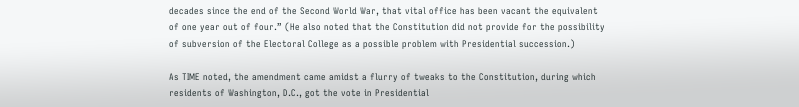decades since the end of the Second World War, that vital office has been vacant the equivalent of one year out of four.” (He also noted that the Constitution did not provide for the possibility of subversion of the Electoral College as a possible problem with Presidential succession.)

As TIME noted, the amendment came amidst a flurry of tweaks to the Constitution, during which residents of Washington, D.C., got the vote in Presidential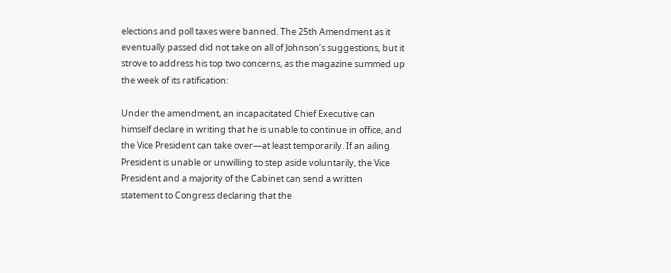elections and poll taxes were banned. The 25th Amendment as it eventually passed did not take on all of Johnson’s suggestions, but it strove to address his top two concerns, as the magazine summed up the week of its ratification:

Under the amendment, an incapacitated Chief Executive can himself declare in writing that he is unable to continue in office, and the Vice President can take over—at least temporarily. If an ailing President is unable or unwilling to step aside voluntarily, the Vice President and a majority of the Cabinet can send a written statement to Congress declaring that the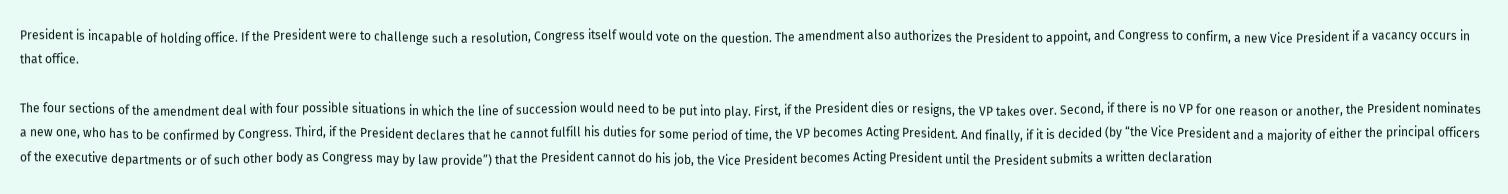President is incapable of holding office. If the President were to challenge such a resolution, Congress itself would vote on the question. The amendment also authorizes the President to appoint, and Congress to confirm, a new Vice President if a vacancy occurs in that office.

The four sections of the amendment deal with four possible situations in which the line of succession would need to be put into play. First, if the President dies or resigns, the VP takes over. Second, if there is no VP for one reason or another, the President nominates a new one, who has to be confirmed by Congress. Third, if the President declares that he cannot fulfill his duties for some period of time, the VP becomes Acting President. And finally, if it is decided (by “the Vice President and a majority of either the principal officers of the executive departments or of such other body as Congress may by law provide”) that the President cannot do his job, the Vice President becomes Acting President until the President submits a written declaration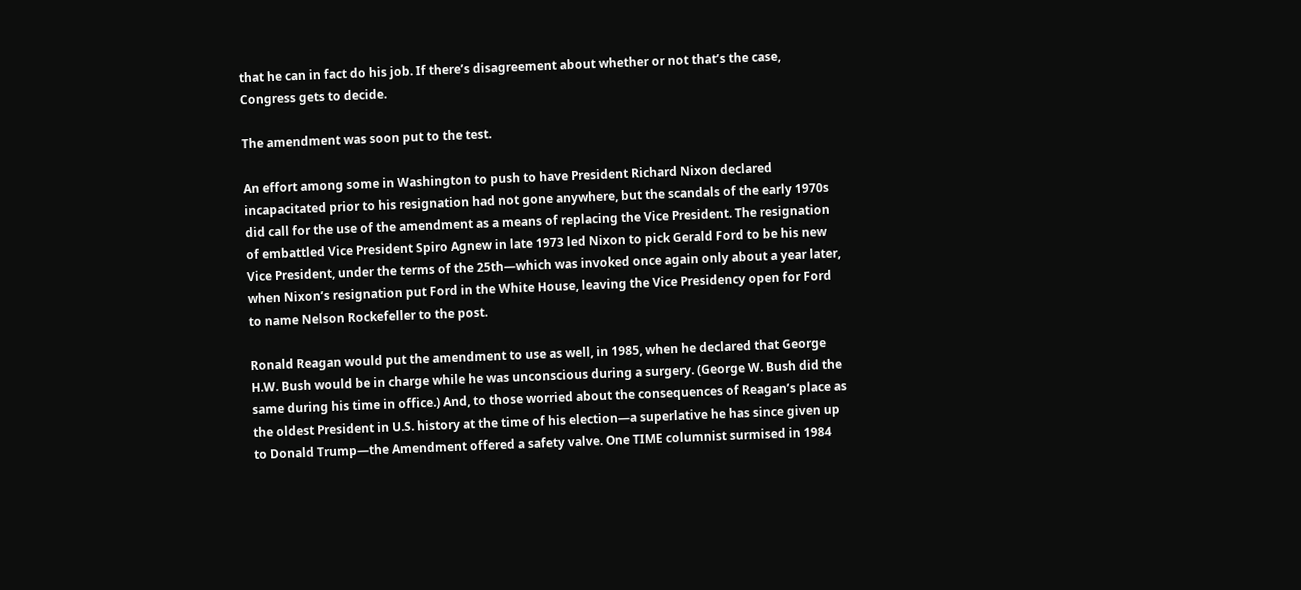that he can in fact do his job. If there’s disagreement about whether or not that’s the case, Congress gets to decide.

The amendment was soon put to the test.

An effort among some in Washington to push to have President Richard Nixon declared incapacitated prior to his resignation had not gone anywhere, but the scandals of the early 1970s did call for the use of the amendment as a means of replacing the Vice President. The resignation of embattled Vice President Spiro Agnew in late 1973 led Nixon to pick Gerald Ford to be his new Vice President, under the terms of the 25th—which was invoked once again only about a year later, when Nixon’s resignation put Ford in the White House, leaving the Vice Presidency open for Ford to name Nelson Rockefeller to the post.

Ronald Reagan would put the amendment to use as well, in 1985, when he declared that George H.W. Bush would be in charge while he was unconscious during a surgery. (George W. Bush did the same during his time in office.) And, to those worried about the consequences of Reagan’s place as the oldest President in U.S. history at the time of his election—a superlative he has since given up to Donald Trump—the Amendment offered a safety valve. One TIME columnist surmised in 1984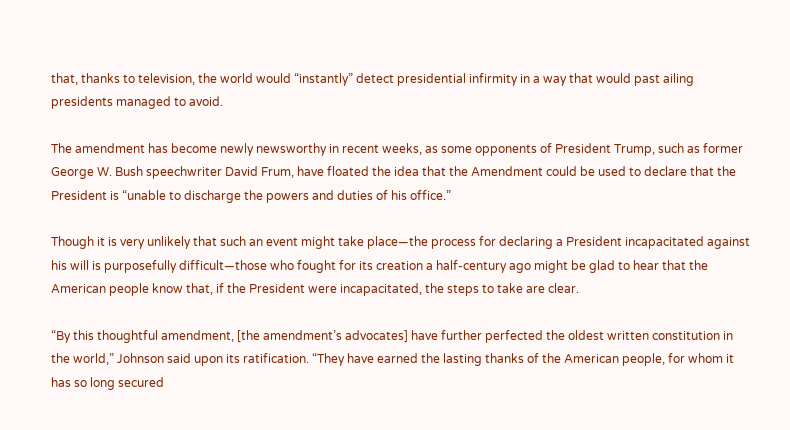that, thanks to television, the world would “instantly” detect presidential infirmity in a way that would past ailing presidents managed to avoid.

The amendment has become newly newsworthy in recent weeks, as some opponents of President Trump, such as former George W. Bush speechwriter David Frum, have floated the idea that the Amendment could be used to declare that the President is “unable to discharge the powers and duties of his office.”

Though it is very unlikely that such an event might take place—the process for declaring a President incapacitated against his will is purposefully difficult—those who fought for its creation a half-century ago might be glad to hear that the American people know that, if the President were incapacitated, the steps to take are clear.

“By this thoughtful amendment, [the amendment’s advocates] have further perfected the oldest written constitution in the world,” Johnson said upon its ratification. “They have earned the lasting thanks of the American people, for whom it has so long secured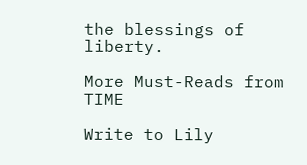the blessings of liberty.

More Must-Reads from TIME

Write to Lily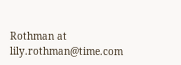Rothman at lily.rothman@time.com